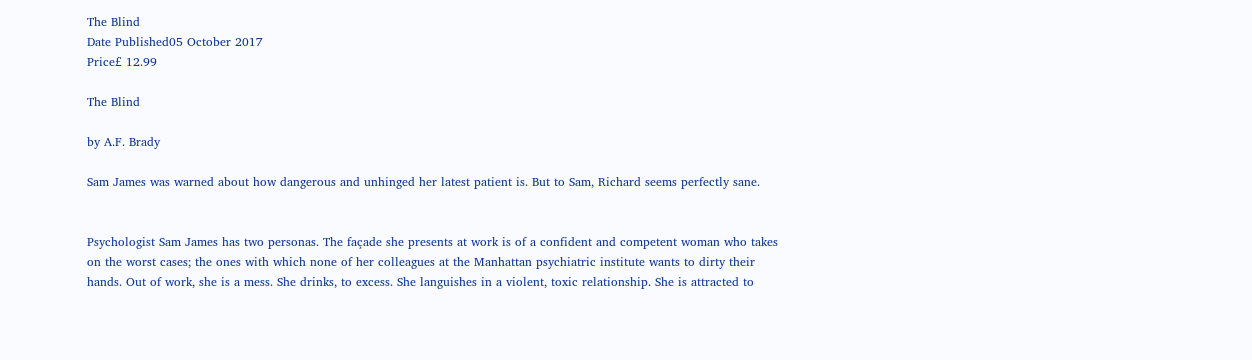The Blind
Date Published05 October 2017
Price£ 12.99

The Blind

by A.F. Brady

Sam James was warned about how dangerous and unhinged her latest patient is. But to Sam, Richard seems perfectly sane.


Psychologist Sam James has two personas. The façade she presents at work is of a confident and competent woman who takes on the worst cases; the ones with which none of her colleagues at the Manhattan psychiatric institute wants to dirty their hands. Out of work, she is a mess. She drinks, to excess. She languishes in a violent, toxic relationship. She is attracted to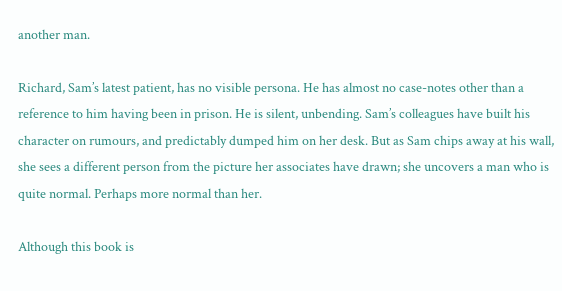another man.

Richard, Sam’s latest patient, has no visible persona. He has almost no case-notes other than a reference to him having been in prison. He is silent, unbending. Sam’s colleagues have built his character on rumours, and predictably dumped him on her desk. But as Sam chips away at his wall, she sees a different person from the picture her associates have drawn; she uncovers a man who is quite normal. Perhaps more normal than her.

Although this book is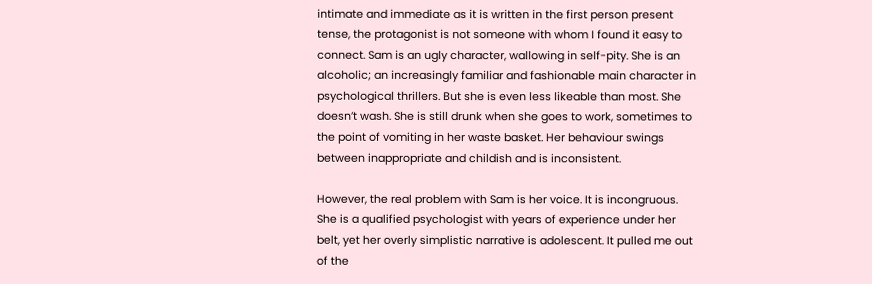intimate and immediate as it is written in the first person present tense, the protagonist is not someone with whom I found it easy to connect. Sam is an ugly character, wallowing in self-pity. She is an alcoholic; an increasingly familiar and fashionable main character in psychological thrillers. But she is even less likeable than most. She doesn’t wash. She is still drunk when she goes to work, sometimes to the point of vomiting in her waste basket. Her behaviour swings between inappropriate and childish and is inconsistent.

However, the real problem with Sam is her voice. It is incongruous. She is a qualified psychologist with years of experience under her belt, yet her overly simplistic narrative is adolescent. It pulled me out of the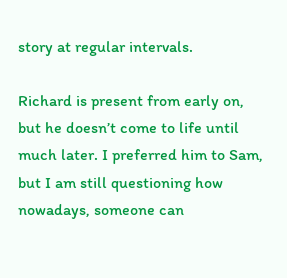story at regular intervals.

Richard is present from early on, but he doesn’t come to life until much later. I preferred him to Sam, but I am still questioning how nowadays, someone can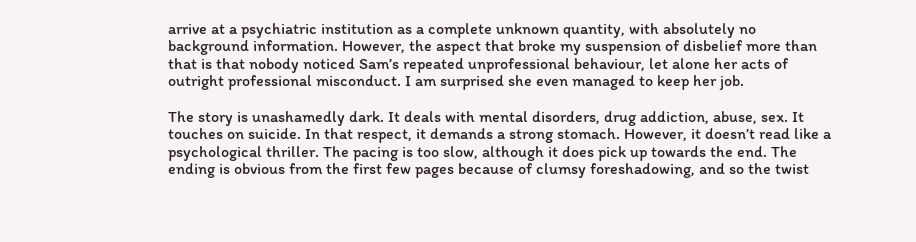arrive at a psychiatric institution as a complete unknown quantity, with absolutely no background information. However, the aspect that broke my suspension of disbelief more than that is that nobody noticed Sam’s repeated unprofessional behaviour, let alone her acts of outright professional misconduct. I am surprised she even managed to keep her job.

The story is unashamedly dark. It deals with mental disorders, drug addiction, abuse, sex. It touches on suicide. In that respect, it demands a strong stomach. However, it doesn’t read like a psychological thriller. The pacing is too slow, although it does pick up towards the end. The ending is obvious from the first few pages because of clumsy foreshadowing, and so the twist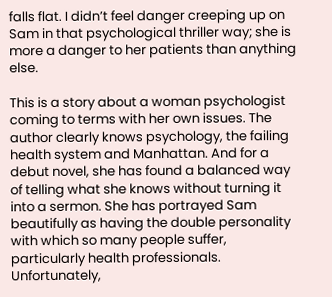falls flat. I didn’t feel danger creeping up on Sam in that psychological thriller way; she is more a danger to her patients than anything else.

This is a story about a woman psychologist coming to terms with her own issues. The author clearly knows psychology, the failing health system and Manhattan. And for a debut novel, she has found a balanced way of telling what she knows without turning it into a sermon. She has portrayed Sam beautifully as having the double personality with which so many people suffer, particularly health professionals. Unfortunately,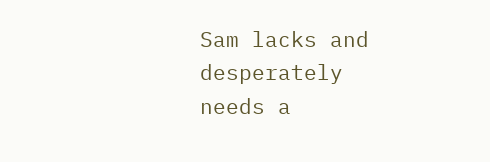Sam lacks and desperately needs a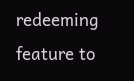redeeming feature to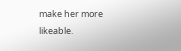make her more likeable.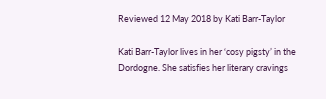Reviewed 12 May 2018 by Kati Barr-Taylor

Kati Barr-Taylor lives in her ‘cosy pigsty’ in the Dordogne. She satisfies her literary cravings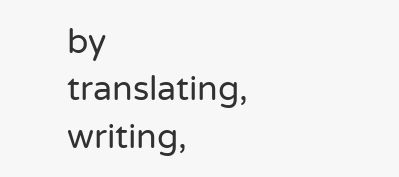by translating, writing,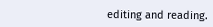editing and reading.